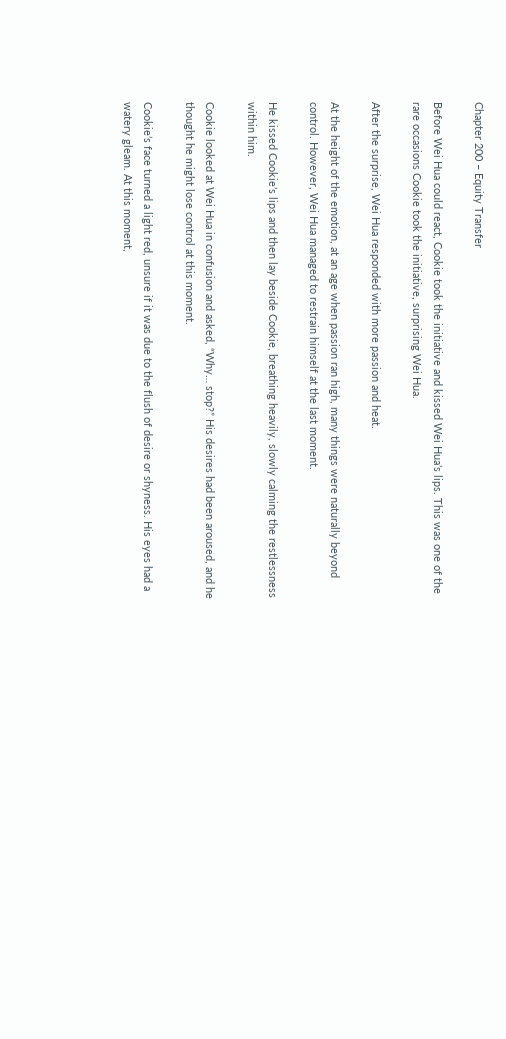Chapter 200 – Equity Transfer

Before Wei Hua could react, Cookie took the initiative and kissed Wei Hua’s lips. This was one of the rare occasions Cookie took the initiative, surprising Wei Hua.

After the surprise, Wei Hua responded with more passion and heat.

At the height of the emotion, at an age when passion ran high, many things were naturally beyond control. However, Wei Hua managed to restrain himself at the last moment.

He kissed Cookie’s lips and then lay beside Cookie, breathing heavily, slowly calming the restlessness within him.

Cookie looked at Wei Hua in confusion and asked, “Why… stop?” His desires had been aroused, and he thought he might lose control at this moment.

Cookie’s face turned a light red, unsure if it was due to the flush of desire or shyness. His eyes had a watery gleam. At this moment,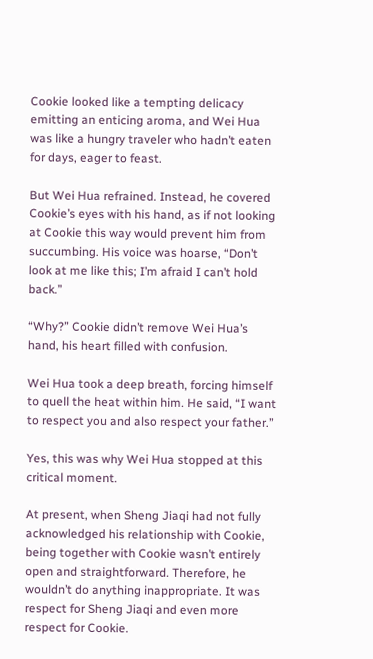Cookie looked like a tempting delicacy emitting an enticing aroma, and Wei Hua was like a hungry traveler who hadn’t eaten for days, eager to feast.

But Wei Hua refrained. Instead, he covered Cookie’s eyes with his hand, as if not looking at Cookie this way would prevent him from succumbing. His voice was hoarse, “Don’t look at me like this; I’m afraid I can’t hold back.”

“Why?” Cookie didn’t remove Wei Hua’s hand, his heart filled with confusion.

Wei Hua took a deep breath, forcing himself to quell the heat within him. He said, “I want to respect you and also respect your father.”

Yes, this was why Wei Hua stopped at this critical moment.

At present, when Sheng Jiaqi had not fully acknowledged his relationship with Cookie, being together with Cookie wasn’t entirely open and straightforward. Therefore, he wouldn’t do anything inappropriate. It was respect for Sheng Jiaqi and even more respect for Cookie.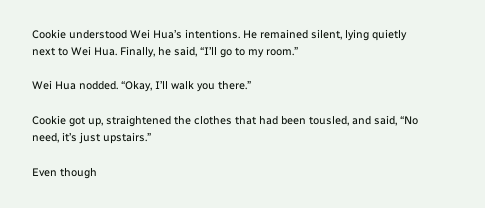Cookie understood Wei Hua’s intentions. He remained silent, lying quietly next to Wei Hua. Finally, he said, “I’ll go to my room.”

Wei Hua nodded. “Okay, I’ll walk you there.”

Cookie got up, straightened the clothes that had been tousled, and said, “No need, it’s just upstairs.”

Even though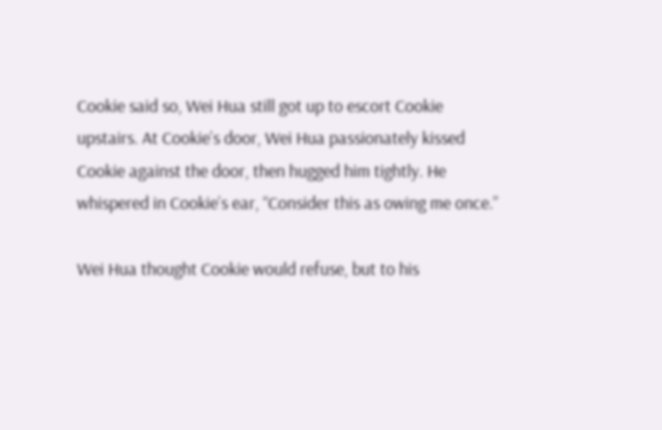Cookie said so, Wei Hua still got up to escort Cookie upstairs. At Cookie’s door, Wei Hua passionately kissed Cookie against the door, then hugged him tightly. He whispered in Cookie’s ear, “Consider this as owing me once.”

Wei Hua thought Cookie would refuse, but to his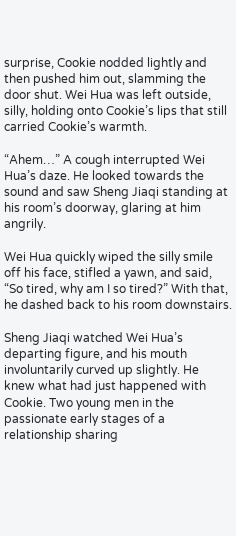surprise, Cookie nodded lightly and then pushed him out, slamming the door shut. Wei Hua was left outside, silly, holding onto Cookie’s lips that still carried Cookie’s warmth.

“Ahem…” A cough interrupted Wei Hua’s daze. He looked towards the sound and saw Sheng Jiaqi standing at his room’s doorway, glaring at him angrily.

Wei Hua quickly wiped the silly smile off his face, stifled a yawn, and said, “So tired, why am I so tired?” With that, he dashed back to his room downstairs.

Sheng Jiaqi watched Wei Hua’s departing figure, and his mouth involuntarily curved up slightly. He knew what had just happened with Cookie. Two young men in the passionate early stages of a relationship sharing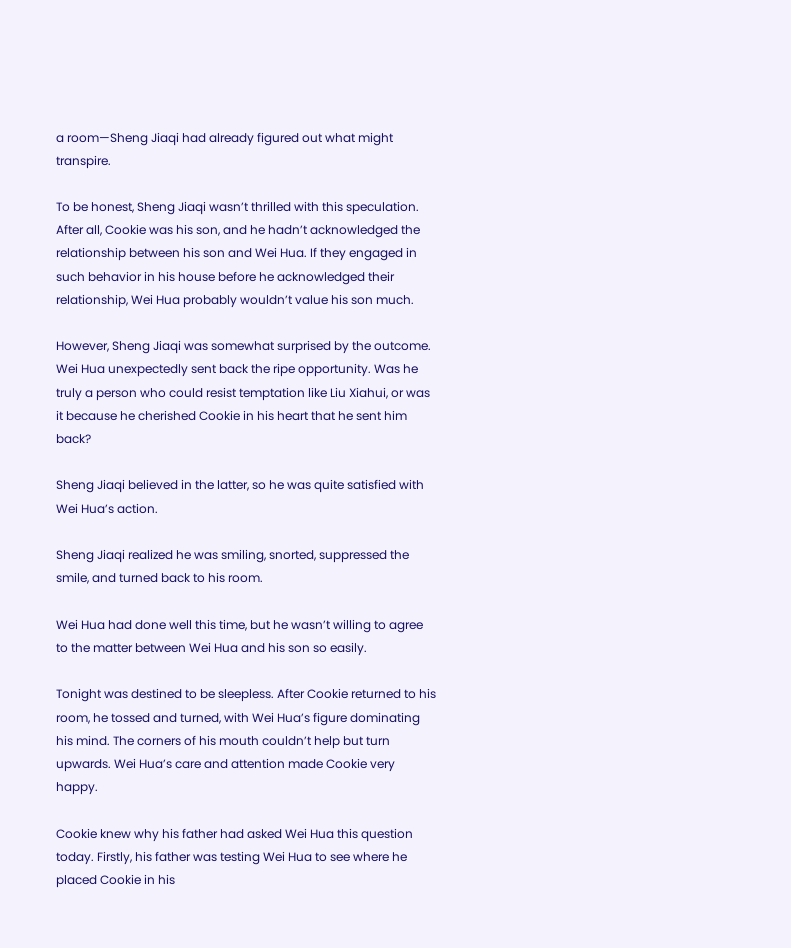a room—Sheng Jiaqi had already figured out what might transpire.

To be honest, Sheng Jiaqi wasn’t thrilled with this speculation. After all, Cookie was his son, and he hadn’t acknowledged the relationship between his son and Wei Hua. If they engaged in such behavior in his house before he acknowledged their relationship, Wei Hua probably wouldn’t value his son much.

However, Sheng Jiaqi was somewhat surprised by the outcome. Wei Hua unexpectedly sent back the ripe opportunity. Was he truly a person who could resist temptation like Liu Xiahui, or was it because he cherished Cookie in his heart that he sent him back?

Sheng Jiaqi believed in the latter, so he was quite satisfied with Wei Hua’s action.

Sheng Jiaqi realized he was smiling, snorted, suppressed the smile, and turned back to his room.

Wei Hua had done well this time, but he wasn’t willing to agree to the matter between Wei Hua and his son so easily.

Tonight was destined to be sleepless. After Cookie returned to his room, he tossed and turned, with Wei Hua’s figure dominating his mind. The corners of his mouth couldn’t help but turn upwards. Wei Hua’s care and attention made Cookie very happy.

Cookie knew why his father had asked Wei Hua this question today. Firstly, his father was testing Wei Hua to see where he placed Cookie in his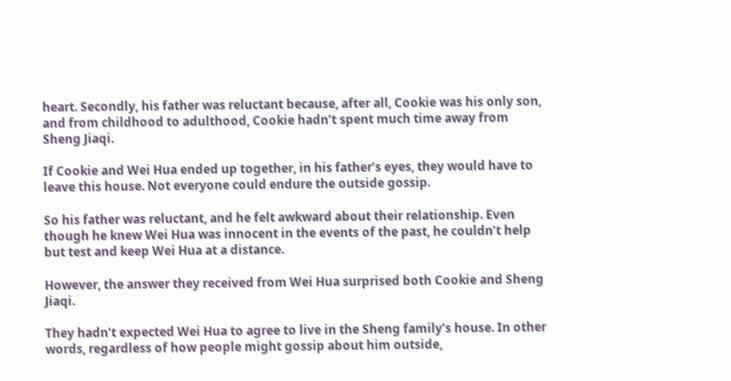heart. Secondly, his father was reluctant because, after all, Cookie was his only son, and from childhood to adulthood, Cookie hadn’t spent much time away from Sheng Jiaqi.

If Cookie and Wei Hua ended up together, in his father’s eyes, they would have to leave this house. Not everyone could endure the outside gossip.

So his father was reluctant, and he felt awkward about their relationship. Even though he knew Wei Hua was innocent in the events of the past, he couldn’t help but test and keep Wei Hua at a distance.

However, the answer they received from Wei Hua surprised both Cookie and Sheng Jiaqi.

They hadn’t expected Wei Hua to agree to live in the Sheng family’s house. In other words, regardless of how people might gossip about him outside,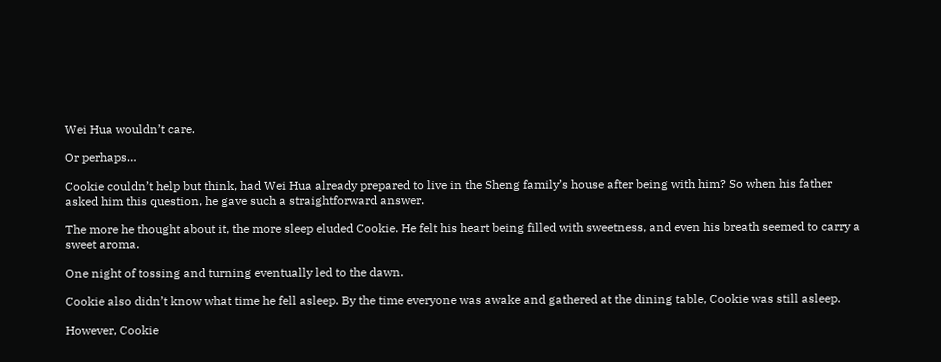Wei Hua wouldn’t care.

Or perhaps…

Cookie couldn’t help but think, had Wei Hua already prepared to live in the Sheng family’s house after being with him? So when his father asked him this question, he gave such a straightforward answer.

The more he thought about it, the more sleep eluded Cookie. He felt his heart being filled with sweetness, and even his breath seemed to carry a sweet aroma.

One night of tossing and turning eventually led to the dawn.

Cookie also didn’t know what time he fell asleep. By the time everyone was awake and gathered at the dining table, Cookie was still asleep.

However, Cookie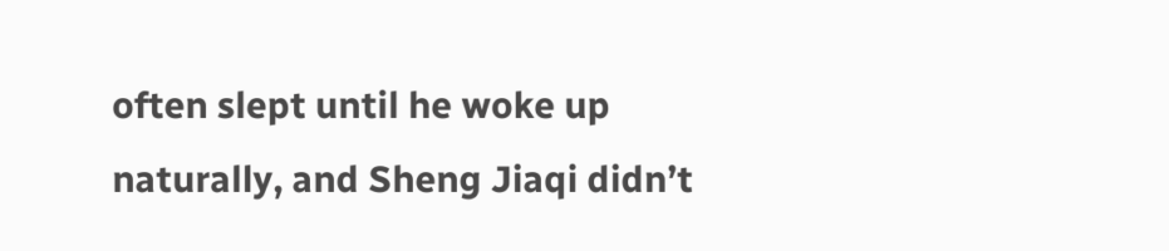often slept until he woke up naturally, and Sheng Jiaqi didn’t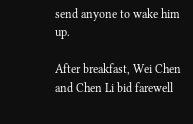send anyone to wake him up.

After breakfast, Wei Chen and Chen Li bid farewell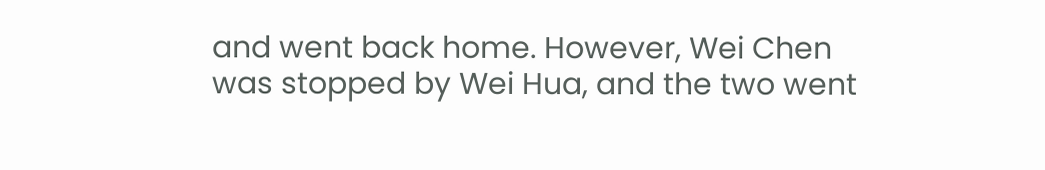and went back home. However, Wei Chen was stopped by Wei Hua, and the two went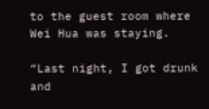to the guest room where Wei Hua was staying.

“Last night, I got drunk and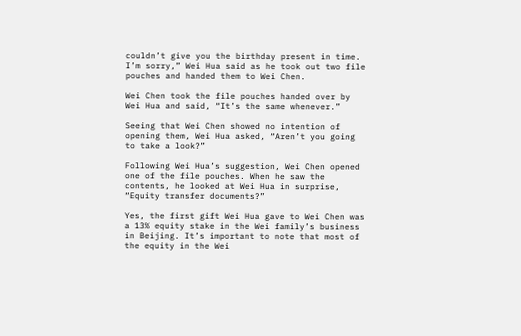couldn’t give you the birthday present in time. I’m sorry,” Wei Hua said as he took out two file pouches and handed them to Wei Chen.

Wei Chen took the file pouches handed over by Wei Hua and said, “It’s the same whenever.”

Seeing that Wei Chen showed no intention of opening them, Wei Hua asked, “Aren’t you going to take a look?”

Following Wei Hua’s suggestion, Wei Chen opened one of the file pouches. When he saw the contents, he looked at Wei Hua in surprise, “Equity transfer documents?”

Yes, the first gift Wei Hua gave to Wei Chen was a 13% equity stake in the Wei family’s business in Beijing. It’s important to note that most of the equity in the Wei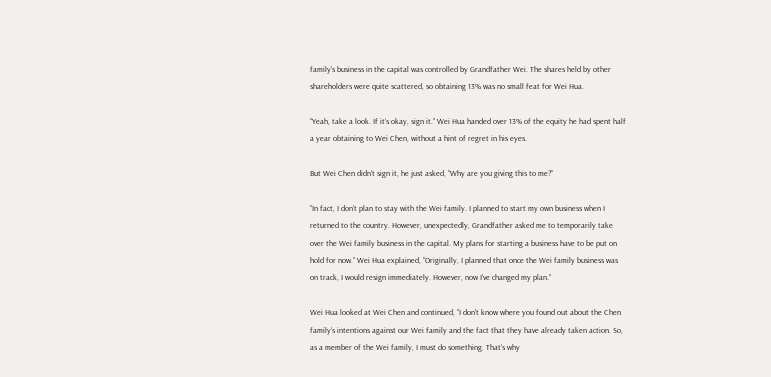family’s business in the capital was controlled by Grandfather Wei. The shares held by other shareholders were quite scattered, so obtaining 13% was no small feat for Wei Hua.

“Yeah, take a look. If it’s okay, sign it.” Wei Hua handed over 13% of the equity he had spent half a year obtaining to Wei Chen, without a hint of regret in his eyes.

But Wei Chen didn’t sign it, he just asked, “Why are you giving this to me?”

“In fact, I don’t plan to stay with the Wei family. I planned to start my own business when I returned to the country. However, unexpectedly, Grandfather asked me to temporarily take over the Wei family business in the capital. My plans for starting a business have to be put on hold for now.” Wei Hua explained, “Originally, I planned that once the Wei family business was on track, I would resign immediately. However, now I’ve changed my plan.”

Wei Hua looked at Wei Chen and continued, “I don’t know where you found out about the Chen family’s intentions against our Wei family and the fact that they have already taken action. So, as a member of the Wei family, I must do something. That’s why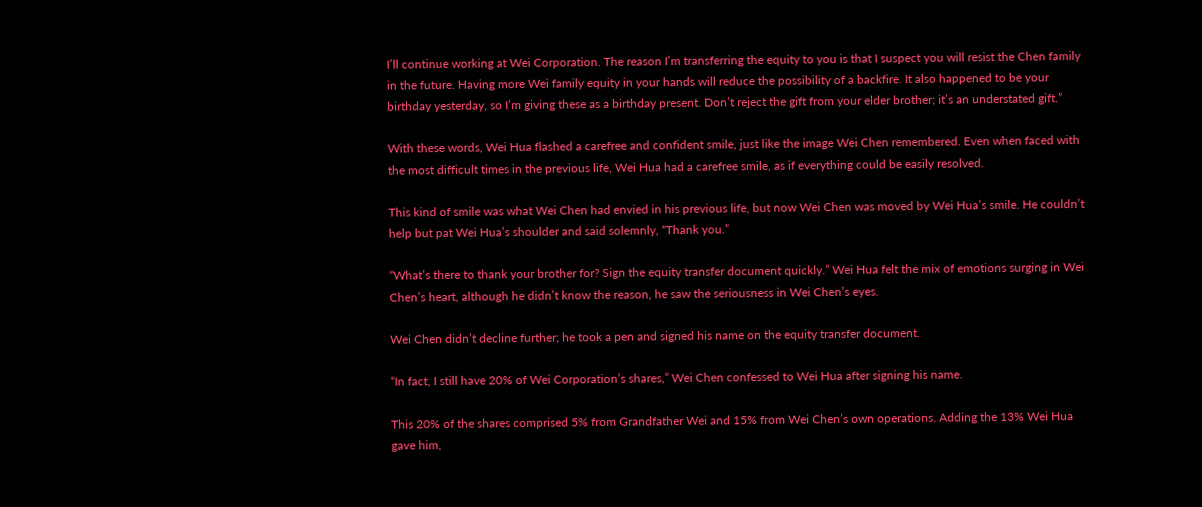I’ll continue working at Wei Corporation. The reason I’m transferring the equity to you is that I suspect you will resist the Chen family in the future. Having more Wei family equity in your hands will reduce the possibility of a backfire. It also happened to be your birthday yesterday, so I’m giving these as a birthday present. Don’t reject the gift from your elder brother; it’s an understated gift.”

With these words, Wei Hua flashed a carefree and confident smile, just like the image Wei Chen remembered. Even when faced with the most difficult times in the previous life, Wei Hua had a carefree smile, as if everything could be easily resolved.

This kind of smile was what Wei Chen had envied in his previous life, but now Wei Chen was moved by Wei Hua’s smile. He couldn’t help but pat Wei Hua’s shoulder and said solemnly, “Thank you.”

“What’s there to thank your brother for? Sign the equity transfer document quickly.” Wei Hua felt the mix of emotions surging in Wei Chen’s heart, although he didn’t know the reason, he saw the seriousness in Wei Chen’s eyes.

Wei Chen didn’t decline further; he took a pen and signed his name on the equity transfer document.

“In fact, I still have 20% of Wei Corporation’s shares,” Wei Chen confessed to Wei Hua after signing his name.

This 20% of the shares comprised 5% from Grandfather Wei and 15% from Wei Chen’s own operations. Adding the 13% Wei Hua gave him,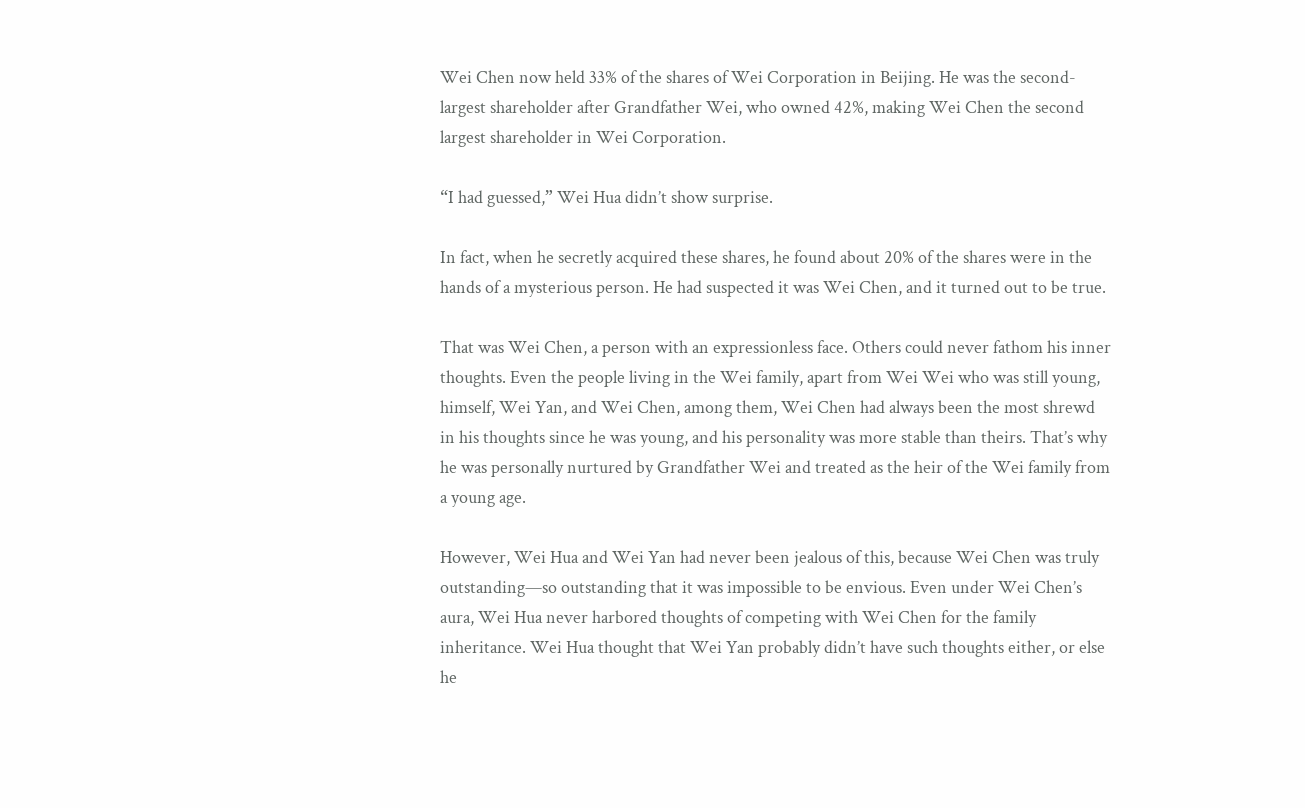Wei Chen now held 33% of the shares of Wei Corporation in Beijing. He was the second-largest shareholder after Grandfather Wei, who owned 42%, making Wei Chen the second largest shareholder in Wei Corporation.

“I had guessed,” Wei Hua didn’t show surprise.

In fact, when he secretly acquired these shares, he found about 20% of the shares were in the hands of a mysterious person. He had suspected it was Wei Chen, and it turned out to be true.

That was Wei Chen, a person with an expressionless face. Others could never fathom his inner thoughts. Even the people living in the Wei family, apart from Wei Wei who was still young, himself, Wei Yan, and Wei Chen, among them, Wei Chen had always been the most shrewd in his thoughts since he was young, and his personality was more stable than theirs. That’s why he was personally nurtured by Grandfather Wei and treated as the heir of the Wei family from a young age.

However, Wei Hua and Wei Yan had never been jealous of this, because Wei Chen was truly outstanding—so outstanding that it was impossible to be envious. Even under Wei Chen’s aura, Wei Hua never harbored thoughts of competing with Wei Chen for the family inheritance. Wei Hua thought that Wei Yan probably didn’t have such thoughts either, or else he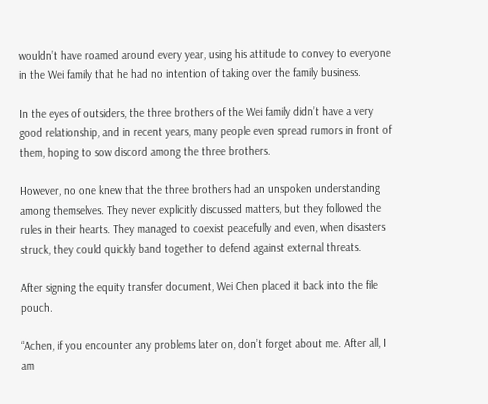wouldn’t have roamed around every year, using his attitude to convey to everyone in the Wei family that he had no intention of taking over the family business.

In the eyes of outsiders, the three brothers of the Wei family didn’t have a very good relationship, and in recent years, many people even spread rumors in front of them, hoping to sow discord among the three brothers.

However, no one knew that the three brothers had an unspoken understanding among themselves. They never explicitly discussed matters, but they followed the rules in their hearts. They managed to coexist peacefully and even, when disasters struck, they could quickly band together to defend against external threats.

After signing the equity transfer document, Wei Chen placed it back into the file pouch.

“Achen, if you encounter any problems later on, don’t forget about me. After all, I am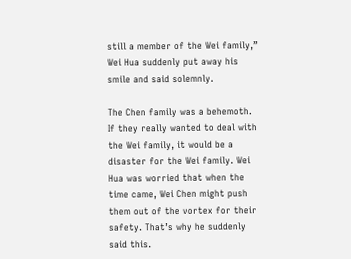still a member of the Wei family,” Wei Hua suddenly put away his smile and said solemnly.

The Chen family was a behemoth. If they really wanted to deal with the Wei family, it would be a disaster for the Wei family. Wei Hua was worried that when the time came, Wei Chen might push them out of the vortex for their safety. That’s why he suddenly said this.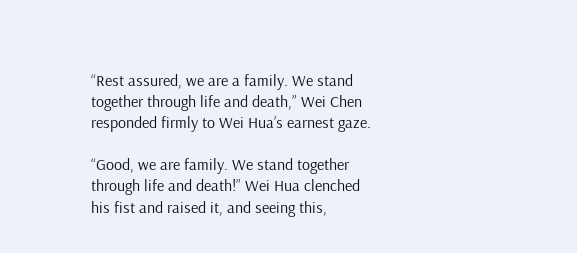“Rest assured, we are a family. We stand together through life and death,” Wei Chen responded firmly to Wei Hua’s earnest gaze.

“Good, we are family. We stand together through life and death!” Wei Hua clenched his fist and raised it, and seeing this,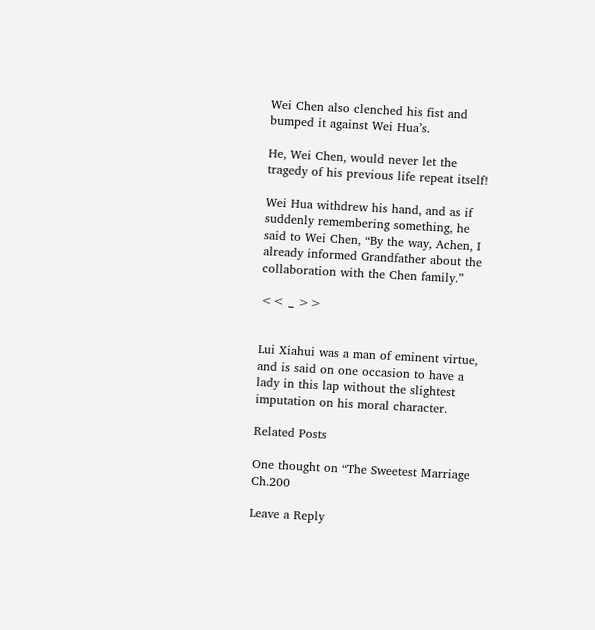Wei Chen also clenched his fist and bumped it against Wei Hua’s.

He, Wei Chen, would never let the tragedy of his previous life repeat itself!

Wei Hua withdrew his hand, and as if suddenly remembering something, he said to Wei Chen, “By the way, Achen, I already informed Grandfather about the collaboration with the Chen family.”

<< _ >>


Lui Xiahui was a man of eminent virtue, and is said on one occasion to have a lady in this lap without the slightest imputation on his moral character.

Related Posts

One thought on “The Sweetest Marriage Ch.200

Leave a Reply